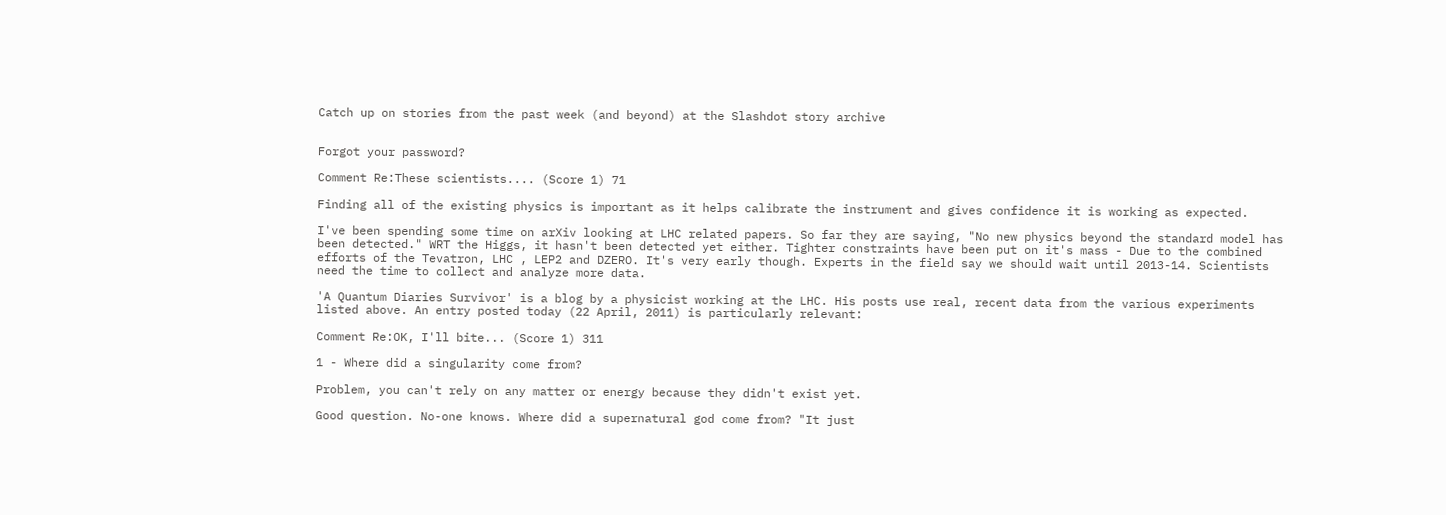Catch up on stories from the past week (and beyond) at the Slashdot story archive


Forgot your password?

Comment Re:These scientists.... (Score 1) 71

Finding all of the existing physics is important as it helps calibrate the instrument and gives confidence it is working as expected.

I've been spending some time on arXiv looking at LHC related papers. So far they are saying, "No new physics beyond the standard model has been detected." WRT the Higgs, it hasn't been detected yet either. Tighter constraints have been put on it's mass - Due to the combined efforts of the Tevatron, LHC , LEP2 and DZERO. It's very early though. Experts in the field say we should wait until 2013-14. Scientists need the time to collect and analyze more data.

'A Quantum Diaries Survivor' is a blog by a physicist working at the LHC. His posts use real, recent data from the various experiments listed above. An entry posted today (22 April, 2011) is particularly relevant:

Comment Re:OK, I'll bite... (Score 1) 311

1 - Where did a singularity come from?

Problem, you can't rely on any matter or energy because they didn't exist yet.

Good question. No-one knows. Where did a supernatural god come from? "It just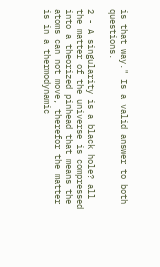is that way." Is a valid answer to both questions.

2 - A singularity is a black hole? all the matter of the universe is compressed into a theorized pinhead that means the atoms can not move, therefor the matter is in a thermodynamic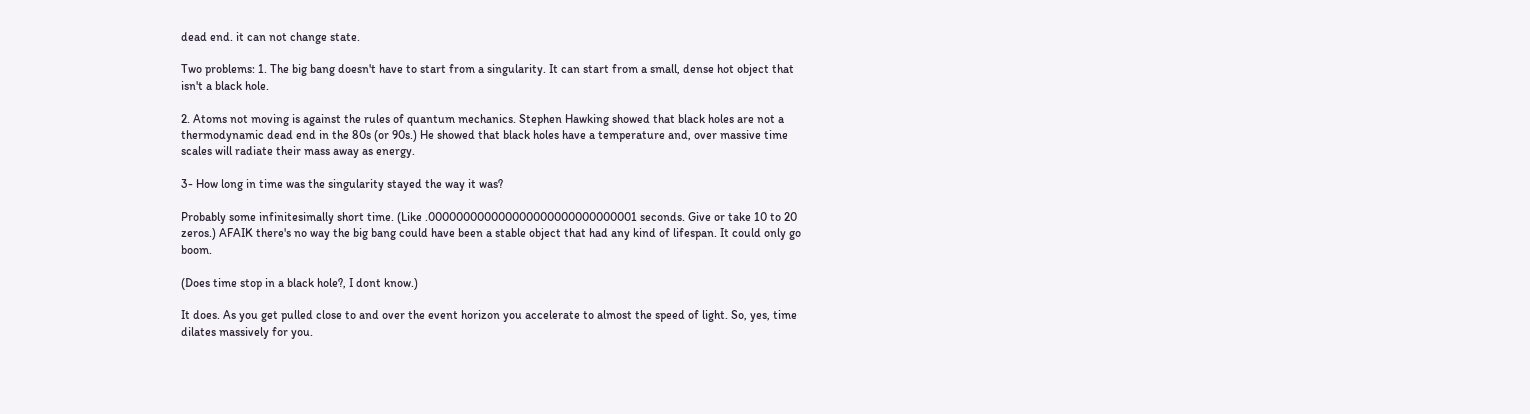dead end. it can not change state.

Two problems: 1. The big bang doesn't have to start from a singularity. It can start from a small, dense hot object that isn't a black hole.

2. Atoms not moving is against the rules of quantum mechanics. Stephen Hawking showed that black holes are not a thermodynamic dead end in the 80s (or 90s.) He showed that black holes have a temperature and, over massive time scales will radiate their mass away as energy.

3- How long in time was the singularity stayed the way it was?

Probably some infinitesimally short time. (Like .000000000000000000000000000001 seconds. Give or take 10 to 20 zeros.) AFAIK there's no way the big bang could have been a stable object that had any kind of lifespan. It could only go boom.

(Does time stop in a black hole?, I dont know.)

It does. As you get pulled close to and over the event horizon you accelerate to almost the speed of light. So, yes, time dilates massively for you.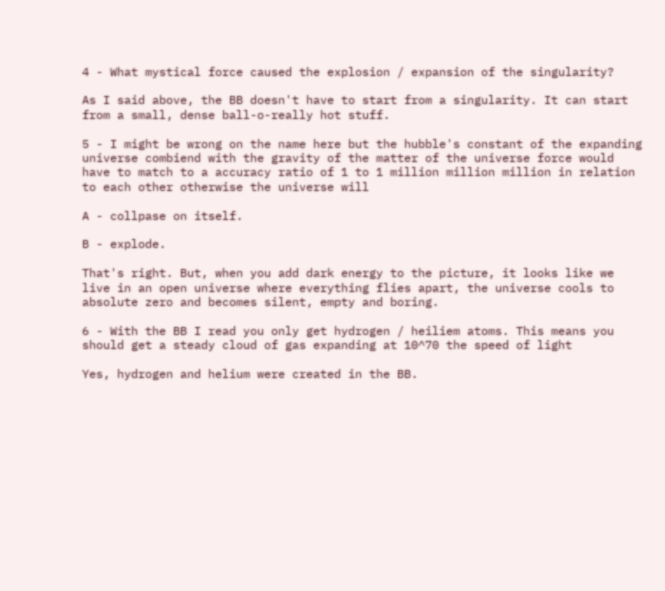4 - What mystical force caused the explosion / expansion of the singularity?

As I said above, the BB doesn't have to start from a singularity. It can start from a small, dense ball-o-really hot stuff.

5 - I might be wrong on the name here but the hubble's constant of the expanding universe combiend with the gravity of the matter of the universe force would have to match to a accuracy ratio of 1 to 1 million million million in relation to each other otherwise the universe will

A - collpase on itself.

B - explode.

That's right. But, when you add dark energy to the picture, it looks like we live in an open universe where everything flies apart, the universe cools to absolute zero and becomes silent, empty and boring.

6 - With the BB I read you only get hydrogen / heiliem atoms. This means you should get a steady cloud of gas expanding at 10^70 the speed of light

Yes, hydrogen and helium were created in the BB.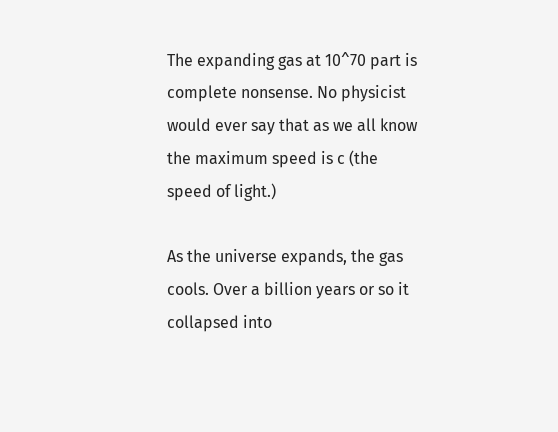The expanding gas at 10^70 part is complete nonsense. No physicist would ever say that as we all know the maximum speed is c (the speed of light.)

As the universe expands, the gas cools. Over a billion years or so it collapsed into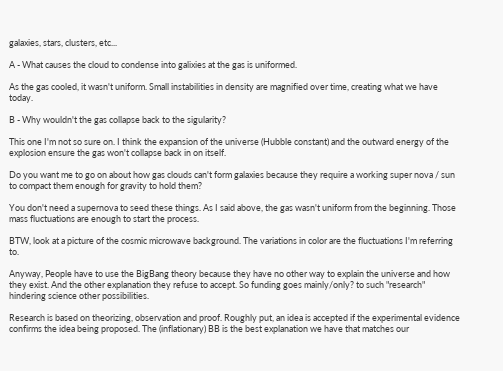galaxies, stars, clusters, etc...

A - What causes the cloud to condense into galixies at the gas is uniformed.

As the gas cooled, it wasn't uniform. Small instabilities in density are magnified over time, creating what we have today.

B - Why wouldn't the gas collapse back to the sigularity?

This one I'm not so sure on. I think the expansion of the universe (Hubble constant) and the outward energy of the explosion ensure the gas won't collapse back in on itself.

Do you want me to go on about how gas clouds can't form galaxies because they require a working super nova / sun to compact them enough for gravity to hold them?

You don't need a supernova to seed these things. As I said above, the gas wasn't uniform from the beginning. Those mass fluctuations are enough to start the process.

BTW, look at a picture of the cosmic microwave background. The variations in color are the fluctuations I'm referring to.

Anyway, People have to use the BigBang theory because they have no other way to explain the universe and how they exist. And the other explanation they refuse to accept. So funding goes mainly/only? to such "research" hindering science other possibilities.

Research is based on theorizing, observation and proof. Roughly put, an idea is accepted if the experimental evidence confirms the idea being proposed. The (inflationary) BB is the best explanation we have that matches our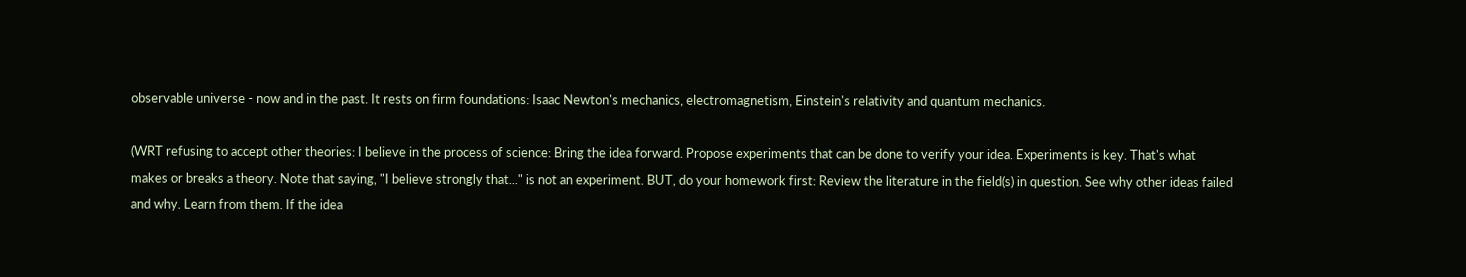observable universe - now and in the past. It rests on firm foundations: Isaac Newton's mechanics, electromagnetism, Einstein's relativity and quantum mechanics.

(WRT refusing to accept other theories: I believe in the process of science: Bring the idea forward. Propose experiments that can be done to verify your idea. Experiments is key. That's what makes or breaks a theory. Note that saying, "I believe strongly that..." is not an experiment. BUT, do your homework first: Review the literature in the field(s) in question. See why other ideas failed and why. Learn from them. If the idea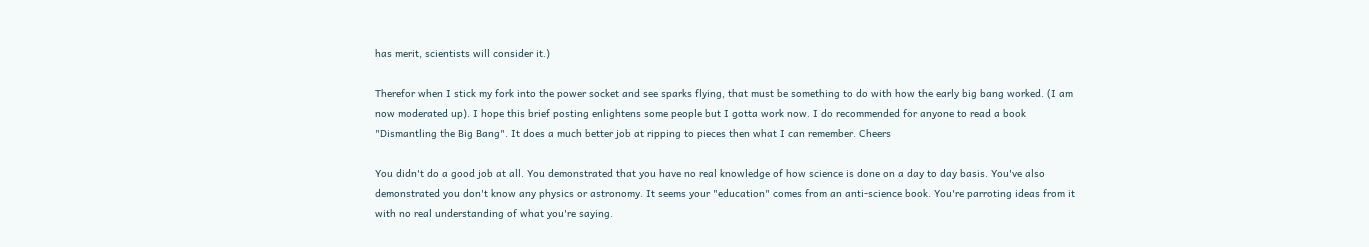has merit, scientists will consider it.)

Therefor when I stick my fork into the power socket and see sparks flying, that must be something to do with how the early big bang worked. (I am now moderated up). I hope this brief posting enlightens some people but I gotta work now. I do recommended for anyone to read a book "Dismantling the Big Bang". It does a much better job at ripping to pieces then what I can remember. Cheers

You didn't do a good job at all. You demonstrated that you have no real knowledge of how science is done on a day to day basis. You've also demonstrated you don't know any physics or astronomy. It seems your "education" comes from an anti-science book. You're parroting ideas from it with no real understanding of what you're saying.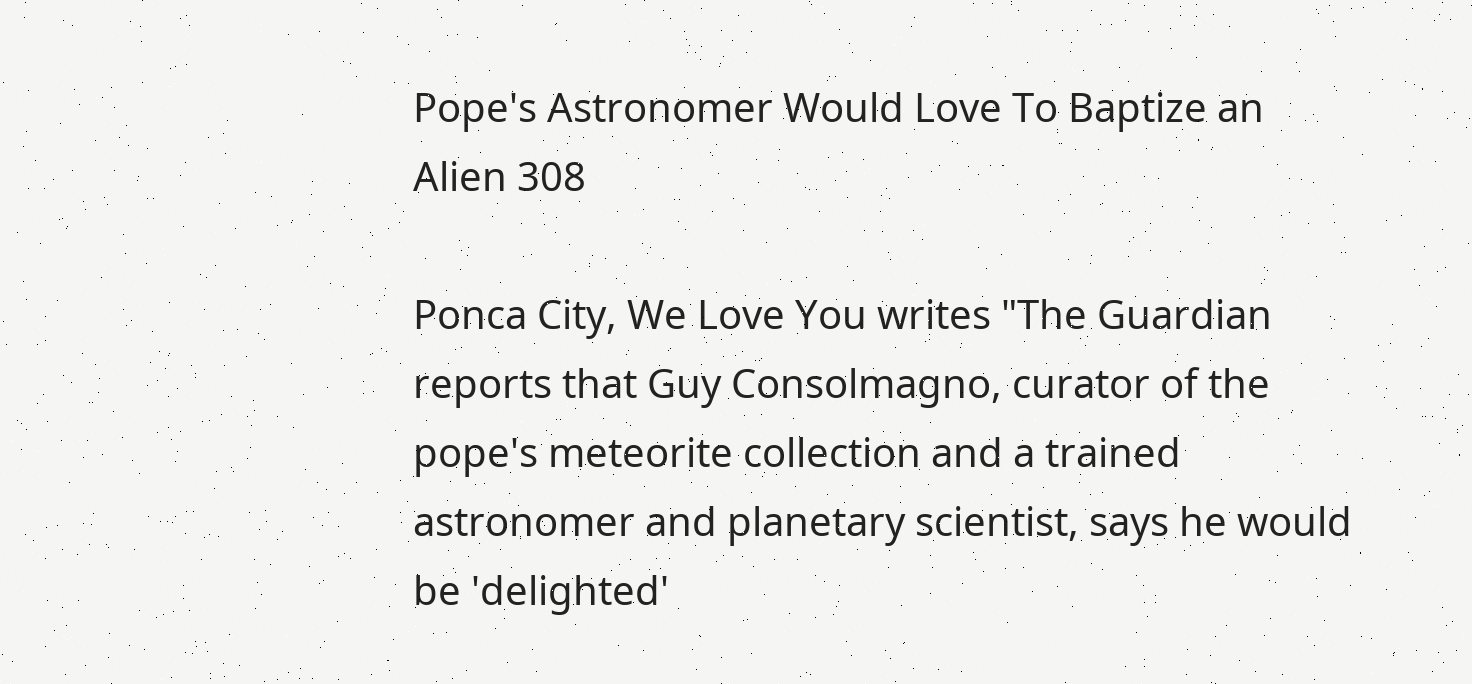Pope's Astronomer Would Love To Baptize an Alien 308

Ponca City, We Love You writes "The Guardian reports that Guy Consolmagno, curator of the pope's meteorite collection and a trained astronomer and planetary scientist, says he would be 'delighted'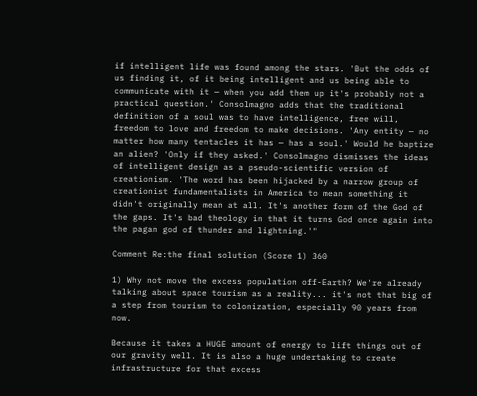if intelligent life was found among the stars. 'But the odds of us finding it, of it being intelligent and us being able to communicate with it — when you add them up it's probably not a practical question.' Consolmagno adds that the traditional definition of a soul was to have intelligence, free will, freedom to love and freedom to make decisions. 'Any entity — no matter how many tentacles it has — has a soul.' Would he baptize an alien? 'Only if they asked.' Consolmagno dismisses the ideas of intelligent design as a pseudo-scientific version of creationism. 'The word has been hijacked by a narrow group of creationist fundamentalists in America to mean something it didn't originally mean at all. It's another form of the God of the gaps. It's bad theology in that it turns God once again into the pagan god of thunder and lightning.'"

Comment Re:the final solution (Score 1) 360

1) Why not move the excess population off-Earth? We're already talking about space tourism as a reality... it's not that big of a step from tourism to colonization, especially 90 years from now.

Because it takes a HUGE amount of energy to lift things out of our gravity well. It is also a huge undertaking to create infrastructure for that excess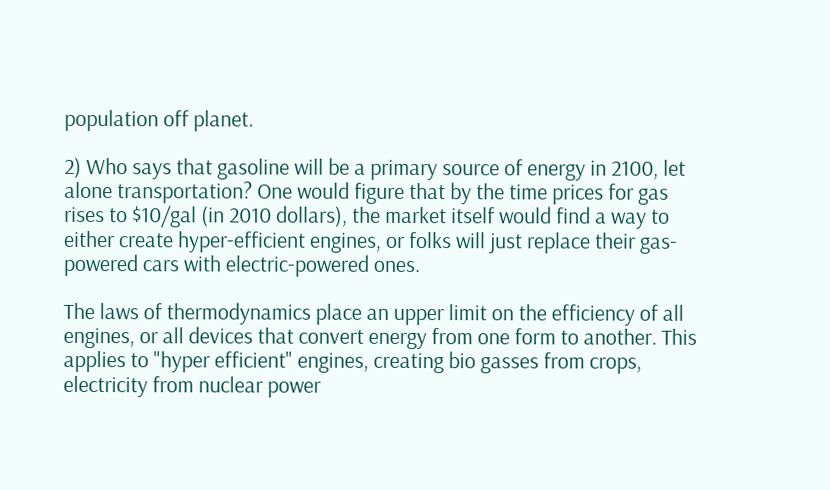population off planet.

2) Who says that gasoline will be a primary source of energy in 2100, let alone transportation? One would figure that by the time prices for gas rises to $10/gal (in 2010 dollars), the market itself would find a way to either create hyper-efficient engines, or folks will just replace their gas-powered cars with electric-powered ones.

The laws of thermodynamics place an upper limit on the efficiency of all engines, or all devices that convert energy from one form to another. This applies to "hyper efficient" engines, creating bio gasses from crops, electricity from nuclear power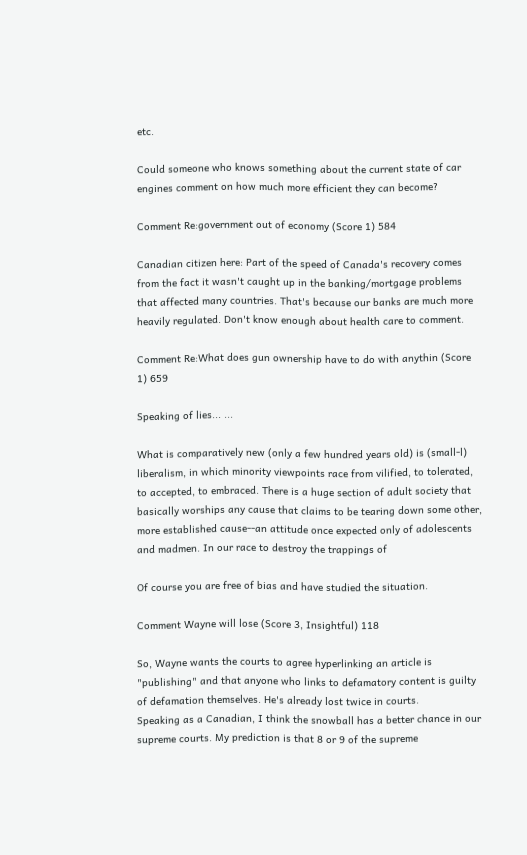etc.

Could someone who knows something about the current state of car engines comment on how much more efficient they can become?

Comment Re:government out of economy (Score 1) 584

Canadian citizen here: Part of the speed of Canada's recovery comes from the fact it wasn't caught up in the banking/mortgage problems that affected many countries. That's because our banks are much more heavily regulated. Don't know enough about health care to comment.

Comment Re:What does gun ownership have to do with anythin (Score 1) 659

Speaking of lies... ...

What is comparatively new (only a few hundred years old) is (small-l) liberalism, in which minority viewpoints race from vilified, to tolerated, to accepted, to embraced. There is a huge section of adult society that basically worships any cause that claims to be tearing down some other, more established cause--an attitude once expected only of adolescents and madmen. In our race to destroy the trappings of

Of course you are free of bias and have studied the situation.

Comment Wayne will lose (Score 3, Insightful) 118

So, Wayne wants the courts to agree hyperlinking an article is "publishing" and that anyone who links to defamatory content is guilty of defamation themselves. He's already lost twice in courts.
Speaking as a Canadian, I think the snowball has a better chance in our supreme courts. My prediction is that 8 or 9 of the supreme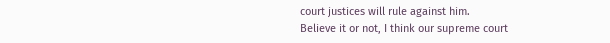court justices will rule against him.
Believe it or not, I think our supreme court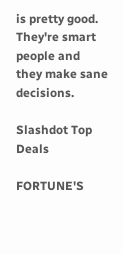is pretty good. They're smart people and they make sane decisions.

Slashdot Top Deals

FORTUNE'S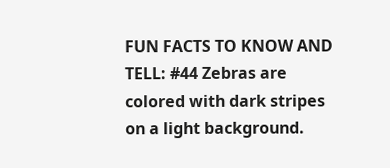FUN FACTS TO KNOW AND TELL: #44 Zebras are colored with dark stripes on a light background.